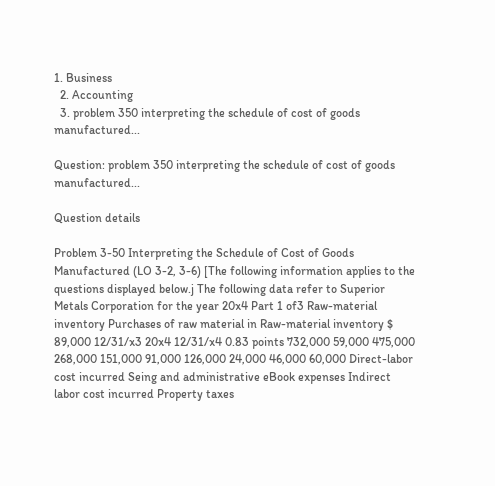1. Business
  2. Accounting
  3. problem 350 interpreting the schedule of cost of goods manufactured...

Question: problem 350 interpreting the schedule of cost of goods manufactured...

Question details

Problem 3-50 Interpreting the Schedule of Cost of Goods Manufactured (LO 3-2, 3-6) [The following information applies to the questions displayed below.j The following data refer to Superior Metals Corporation for the year 20x4 Part 1 of3 Raw-material inventory Purchases of raw material in Raw-material inventory $ 89,000 12/31/x3 20x4 12/31/x4 0.83 points 732,000 59,000 475,000 268,000 151,000 91,000 126,000 24,000 46,000 60,000 Direct-labor cost incurred Seing and administrative eBook expenses Indirect labor cost incurred Property taxes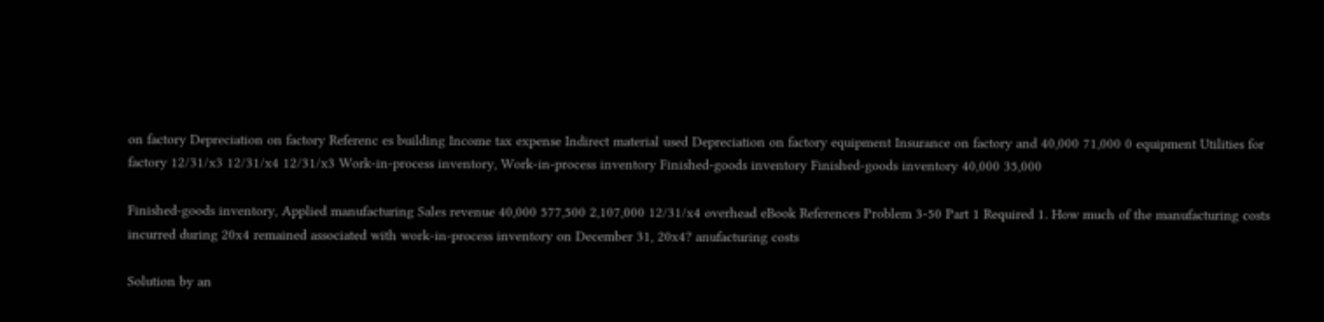on factory Depreciation on factory Referenc es building Income tax expense Indirect material used Depreciation on factory equipment Insurance on factory and 40,000 71,000 0 equipment Utilities for factory 12/31/x3 12/31/x4 12/31/x3 Work-in-process inventory, Work-in-process inventory Finished-goods inventory Finished-goods inventory 40,000 35,000

Finished-goods inventory, Applied manufacturing Sales revenue 40,000 577,500 2,107,000 12/31/x4 overhead eBook References Problem 3-50 Part 1 Required 1. How much of the manufacturing costs incurred during 20x4 remained associated with work-in-process inventory on December 31, 20x4? anufacturing costs

Solution by an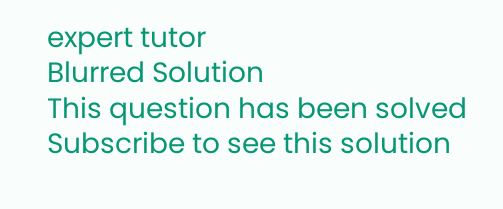expert tutor
Blurred Solution
This question has been solved
Subscribe to see this solution